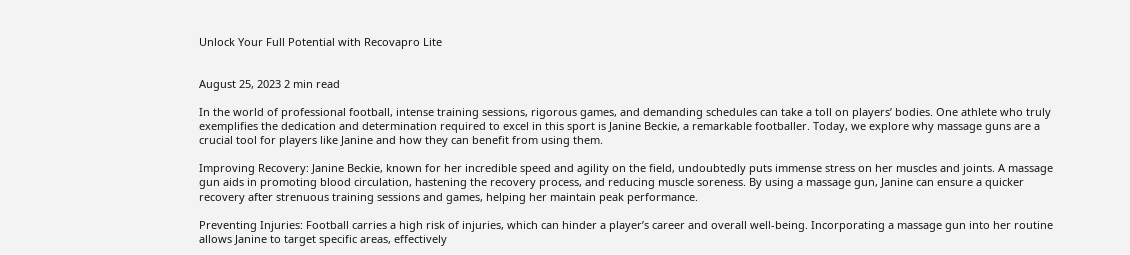Unlock Your Full Potential with Recovapro Lite


August 25, 2023 2 min read

In the world of professional football, intense training sessions, rigorous games, and demanding schedules can take a toll on players’ bodies. One athlete who truly exemplifies the dedication and determination required to excel in this sport is Janine Beckie, a remarkable footballer. Today, we explore why massage guns are a crucial tool for players like Janine and how they can benefit from using them.

Improving Recovery: Janine Beckie, known for her incredible speed and agility on the field, undoubtedly puts immense stress on her muscles and joints. A massage gun aids in promoting blood circulation, hastening the recovery process, and reducing muscle soreness. By using a massage gun, Janine can ensure a quicker recovery after strenuous training sessions and games, helping her maintain peak performance.

Preventing Injuries: Football carries a high risk of injuries, which can hinder a player’s career and overall well-being. Incorporating a massage gun into her routine allows Janine to target specific areas, effectively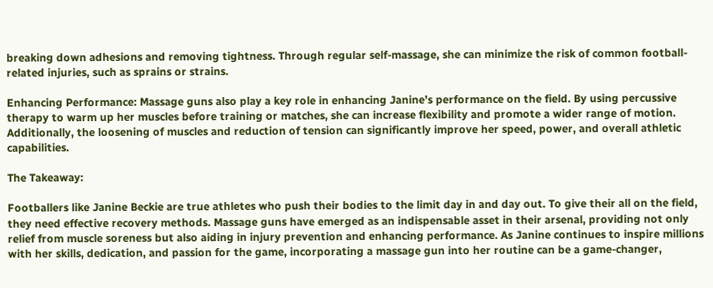breaking down adhesions and removing tightness. Through regular self-massage, she can minimize the risk of common football-related injuries, such as sprains or strains.

Enhancing Performance: Massage guns also play a key role in enhancing Janine’s performance on the field. By using percussive therapy to warm up her muscles before training or matches, she can increase flexibility and promote a wider range of motion. Additionally, the loosening of muscles and reduction of tension can significantly improve her speed, power, and overall athletic capabilities.

The Takeaway:

Footballers like Janine Beckie are true athletes who push their bodies to the limit day in and day out. To give their all on the field, they need effective recovery methods. Massage guns have emerged as an indispensable asset in their arsenal, providing not only relief from muscle soreness but also aiding in injury prevention and enhancing performance. As Janine continues to inspire millions with her skills, dedication, and passion for the game, incorporating a massage gun into her routine can be a game-changer,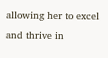allowing her to excel and thrive in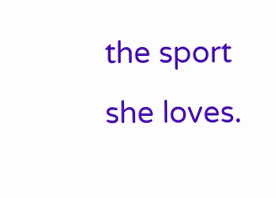the sport she loves.